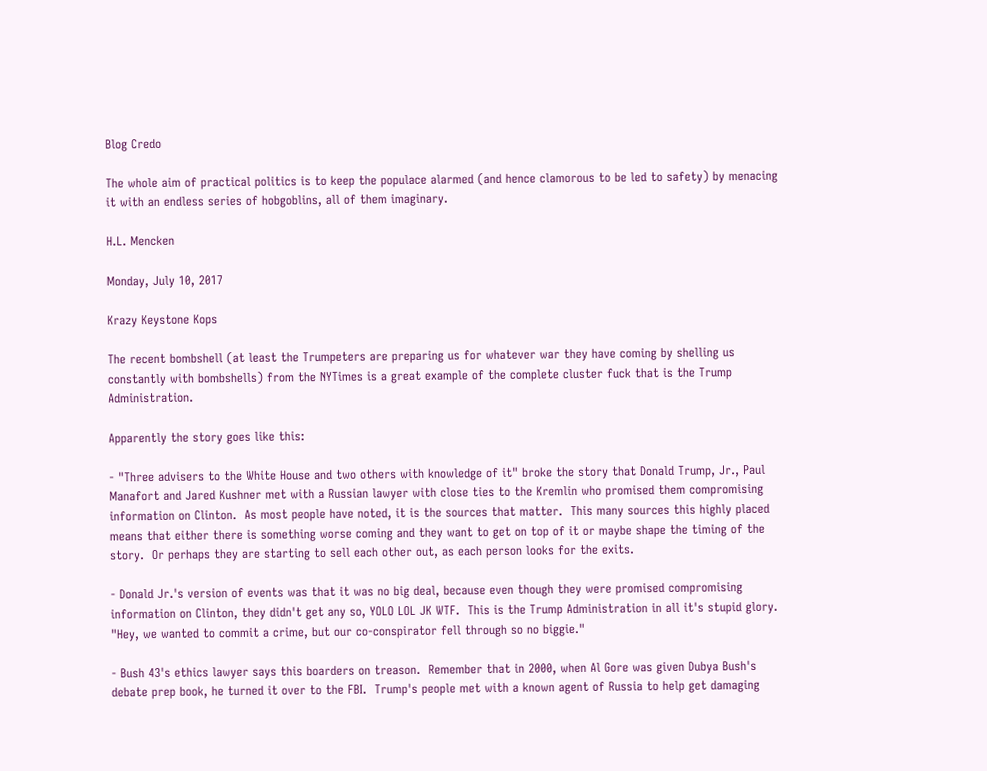Blog Credo

The whole aim of practical politics is to keep the populace alarmed (and hence clamorous to be led to safety) by menacing it with an endless series of hobgoblins, all of them imaginary.

H.L. Mencken

Monday, July 10, 2017

Krazy Keystone Kops

The recent bombshell (at least the Trumpeters are preparing us for whatever war they have coming by shelling us constantly with bombshells) from the NYTimes is a great example of the complete cluster fuck that is the Trump Administration.

Apparently the story goes like this:

- "Three advisers to the White House and two others with knowledge of it" broke the story that Donald Trump, Jr., Paul Manafort and Jared Kushner met with a Russian lawyer with close ties to the Kremlin who promised them compromising information on Clinton.  As most people have noted, it is the sources that matter.  This many sources this highly placed means that either there is something worse coming and they want to get on top of it or maybe shape the timing of the story.  Or perhaps they are starting to sell each other out, as each person looks for the exits.

- Donald Jr.'s version of events was that it was no big deal, because even though they were promised compromising information on Clinton, they didn't get any so, YOLO LOL JK WTF.  This is the Trump Administration in all it's stupid glory.  "Hey, we wanted to commit a crime, but our co-conspirator fell through so no biggie."

- Bush 43's ethics lawyer says this boarders on treason.  Remember that in 2000, when Al Gore was given Dubya Bush's debate prep book, he turned it over to the FBI.  Trump's people met with a known agent of Russia to help get damaging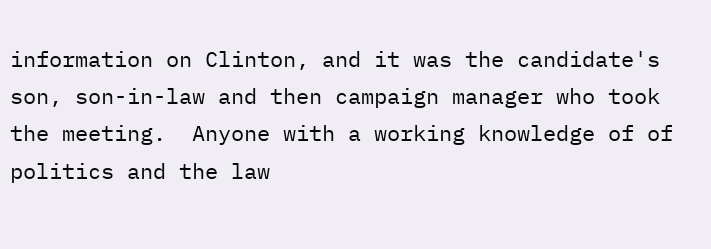information on Clinton, and it was the candidate's son, son-in-law and then campaign manager who took the meeting.  Anyone with a working knowledge of of politics and the law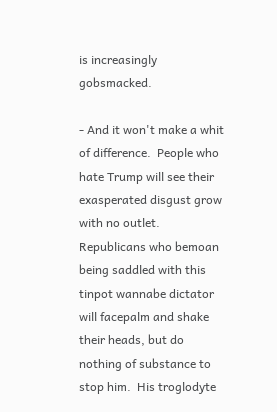is increasingly gobsmacked.

- And it won't make a whit of difference.  People who hate Trump will see their exasperated disgust grow with no outlet.  Republicans who bemoan being saddled with this tinpot wannabe dictator will facepalm and shake their heads, but do nothing of substance to stop him.  His troglodyte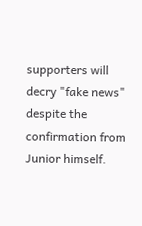supporters will decry "fake news" despite the confirmation from Junior himself.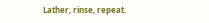Lather, rinse, repeat.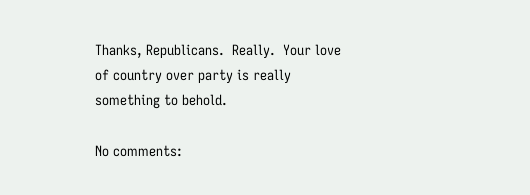Thanks, Republicans.  Really.  Your love of country over party is really something to behold.

No comments: